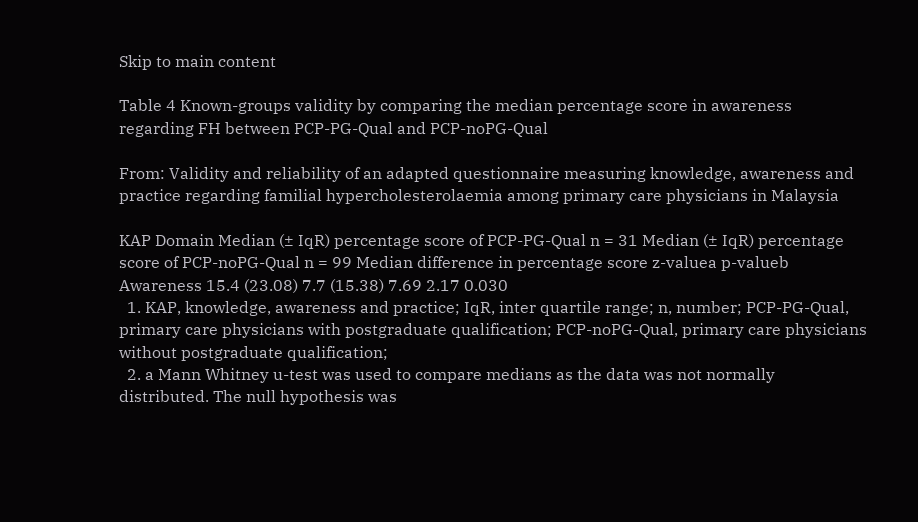Skip to main content

Table 4 Known-groups validity by comparing the median percentage score in awareness regarding FH between PCP-PG-Qual and PCP-noPG-Qual

From: Validity and reliability of an adapted questionnaire measuring knowledge, awareness and practice regarding familial hypercholesterolaemia among primary care physicians in Malaysia

KAP Domain Median (± IqR) percentage score of PCP-PG-Qual n = 31 Median (± IqR) percentage score of PCP-noPG-Qual n = 99 Median difference in percentage score z-valuea p-valueb
Awareness 15.4 (23.08) 7.7 (15.38) 7.69 2.17 0.030
  1. KAP, knowledge, awareness and practice; IqR, inter quartile range; n, number; PCP-PG-Qual, primary care physicians with postgraduate qualification; PCP-noPG-Qual, primary care physicians without postgraduate qualification;
  2. a Mann Whitney u-test was used to compare medians as the data was not normally distributed. The null hypothesis was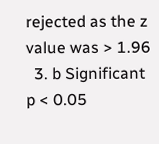rejected as the z value was > 1.96
  3. b Significant p < 0.05